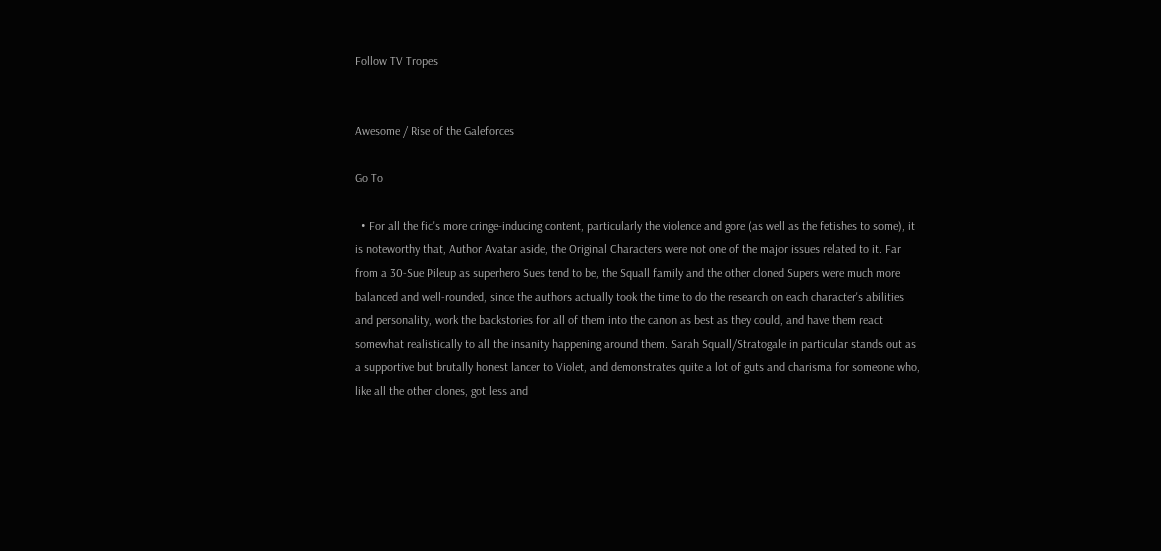Follow TV Tropes


Awesome / Rise of the Galeforces

Go To

  • For all the fic's more cringe-inducing content, particularly the violence and gore (as well as the fetishes to some), it is noteworthy that, Author Avatar aside, the Original Characters were not one of the major issues related to it. Far from a 30-Sue Pileup as superhero Sues tend to be, the Squall family and the other cloned Supers were much more balanced and well-rounded, since the authors actually took the time to do the research on each character's abilities and personality, work the backstories for all of them into the canon as best as they could, and have them react somewhat realistically to all the insanity happening around them. Sarah Squall/Stratogale in particular stands out as a supportive but brutally honest lancer to Violet, and demonstrates quite a lot of guts and charisma for someone who, like all the other clones, got less and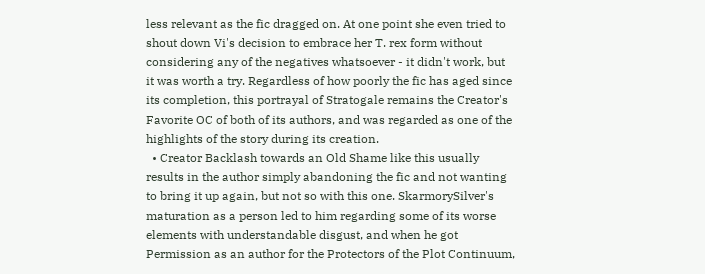less relevant as the fic dragged on. At one point she even tried to shout down Vi's decision to embrace her T. rex form without considering any of the negatives whatsoever - it didn't work, but it was worth a try. Regardless of how poorly the fic has aged since its completion, this portrayal of Stratogale remains the Creator's Favorite OC of both of its authors, and was regarded as one of the highlights of the story during its creation.
  • Creator Backlash towards an Old Shame like this usually results in the author simply abandoning the fic and not wanting to bring it up again, but not so with this one. SkarmorySilver's maturation as a person led to him regarding some of its worse elements with understandable disgust, and when he got Permission as an author for the Protectors of the Plot Continuum,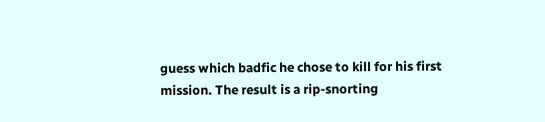guess which badfic he chose to kill for his first mission. The result is a rip-snorting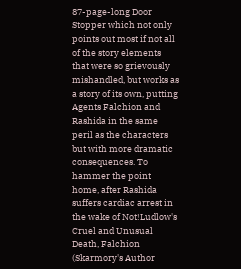87-page-long Door Stopper which not only points out most if not all of the story elements that were so grievously mishandled, but works as a story of its own, putting Agents Falchion and Rashida in the same peril as the characters but with more dramatic consequences. To hammer the point home, after Rashida suffers cardiac arrest in the wake of Not!Ludlow's Cruel and Unusual Death, Falchion (Skarmory's Author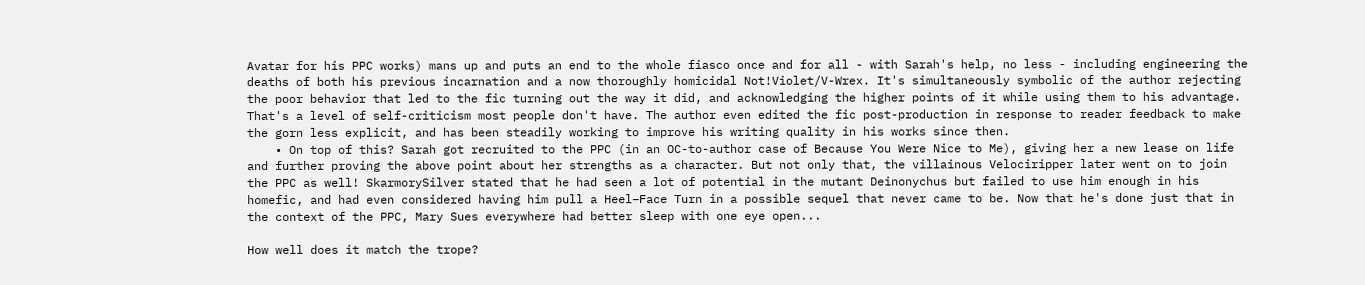Avatar for his PPC works) mans up and puts an end to the whole fiasco once and for all - with Sarah's help, no less - including engineering the deaths of both his previous incarnation and a now thoroughly homicidal Not!Violet/V-Wrex. It's simultaneously symbolic of the author rejecting the poor behavior that led to the fic turning out the way it did, and acknowledging the higher points of it while using them to his advantage. That's a level of self-criticism most people don't have. The author even edited the fic post-production in response to reader feedback to make the gorn less explicit, and has been steadily working to improve his writing quality in his works since then.
    • On top of this? Sarah got recruited to the PPC (in an OC-to-author case of Because You Were Nice to Me), giving her a new lease on life and further proving the above point about her strengths as a character. But not only that, the villainous Velociripper later went on to join the PPC as well! SkarmorySilver stated that he had seen a lot of potential in the mutant Deinonychus but failed to use him enough in his homefic, and had even considered having him pull a Heel–Face Turn in a possible sequel that never came to be. Now that he's done just that in the context of the PPC, Mary Sues everywhere had better sleep with one eye open...

How well does it match the trope?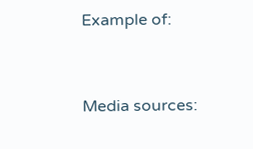Example of:


Media sources: